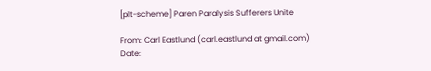[plt-scheme] Paren Paralysis Sufferers Unite

From: Carl Eastlund (carl.eastlund at gmail.com)
Date: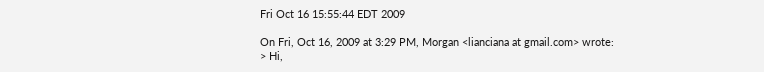Fri Oct 16 15:55:44 EDT 2009

On Fri, Oct 16, 2009 at 3:29 PM, Morgan <lianciana at gmail.com> wrote:
> Hi,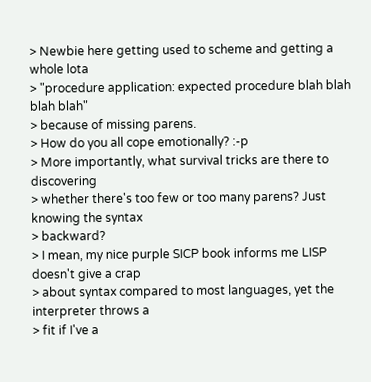> Newbie here getting used to scheme and getting a whole lota
> "procedure application: expected procedure blah blah blah blah"
> because of missing parens.
> How do you all cope emotionally? :-p
> More importantly, what survival tricks are there to discovering
> whether there's too few or too many parens? Just knowing the syntax
> backward?
> I mean, my nice purple SICP book informs me LISP doesn't give a crap
> about syntax compared to most languages, yet the interpreter throws a
> fit if I've a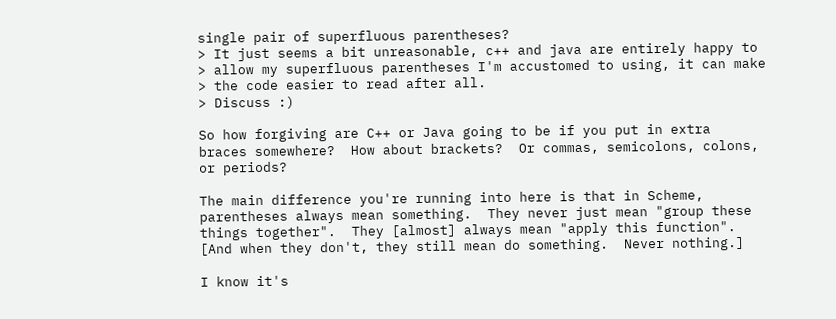single pair of superfluous parentheses?
> It just seems a bit unreasonable, c++ and java are entirely happy to
> allow my superfluous parentheses I'm accustomed to using, it can make
> the code easier to read after all.
> Discuss :)

So how forgiving are C++ or Java going to be if you put in extra
braces somewhere?  How about brackets?  Or commas, semicolons, colons,
or periods?

The main difference you're running into here is that in Scheme,
parentheses always mean something.  They never just mean "group these
things together".  They [almost] always mean "apply this function".
[And when they don't, they still mean do something.  Never nothing.]

I know it's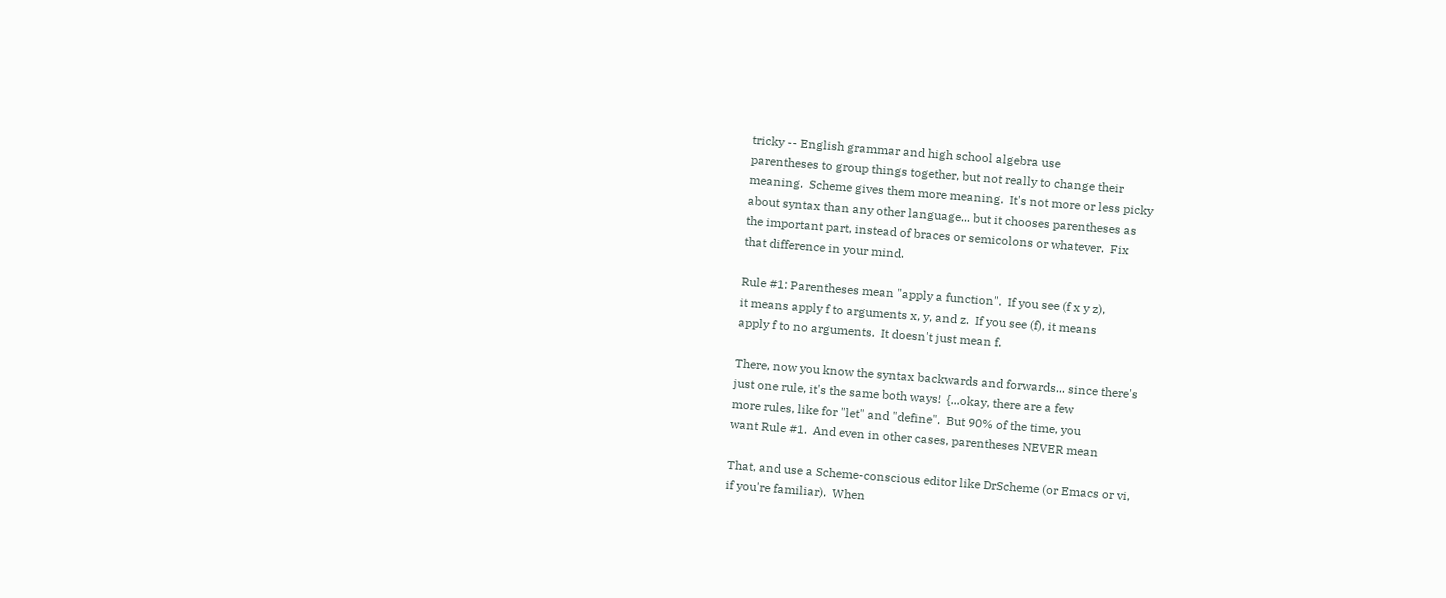tricky -- English grammar and high school algebra use
parentheses to group things together, but not really to change their
meaning.  Scheme gives them more meaning.  It's not more or less picky
about syntax than any other language... but it chooses parentheses as
the important part, instead of braces or semicolons or whatever.  Fix
that difference in your mind.

Rule #1: Parentheses mean "apply a function".  If you see (f x y z),
it means apply f to arguments x, y, and z.  If you see (f), it means
apply f to no arguments.  It doesn't just mean f.

There, now you know the syntax backwards and forwards... since there's
just one rule, it's the same both ways!  {...okay, there are a few
more rules, like for "let" and "define".  But 90% of the time, you
want Rule #1.  And even in other cases, parentheses NEVER mean

That, and use a Scheme-conscious editor like DrScheme (or Emacs or vi,
if you're familiar).  When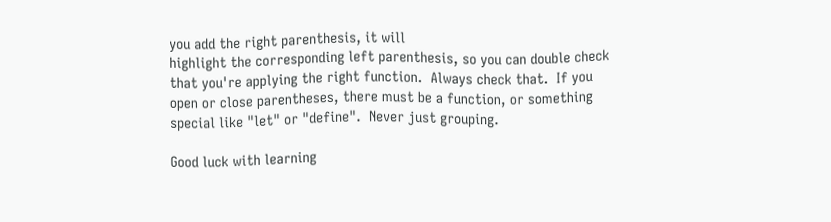you add the right parenthesis, it will
highlight the corresponding left parenthesis, so you can double check
that you're applying the right function.  Always check that.  If you
open or close parentheses, there must be a function, or something
special like "let" or "define".  Never just grouping.

Good luck with learning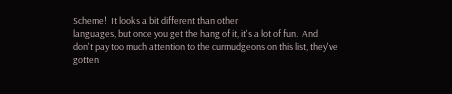Scheme!  It looks a bit different than other
languages, but once you get the hang of it, it's a lot of fun.  And
don't pay too much attention to the curmudgeons on this list, they've
gotten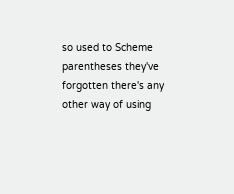so used to Scheme parentheses they've forgotten there's any
other way of using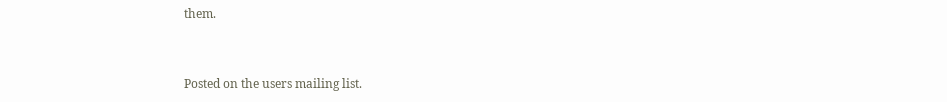them.


Posted on the users mailing list.